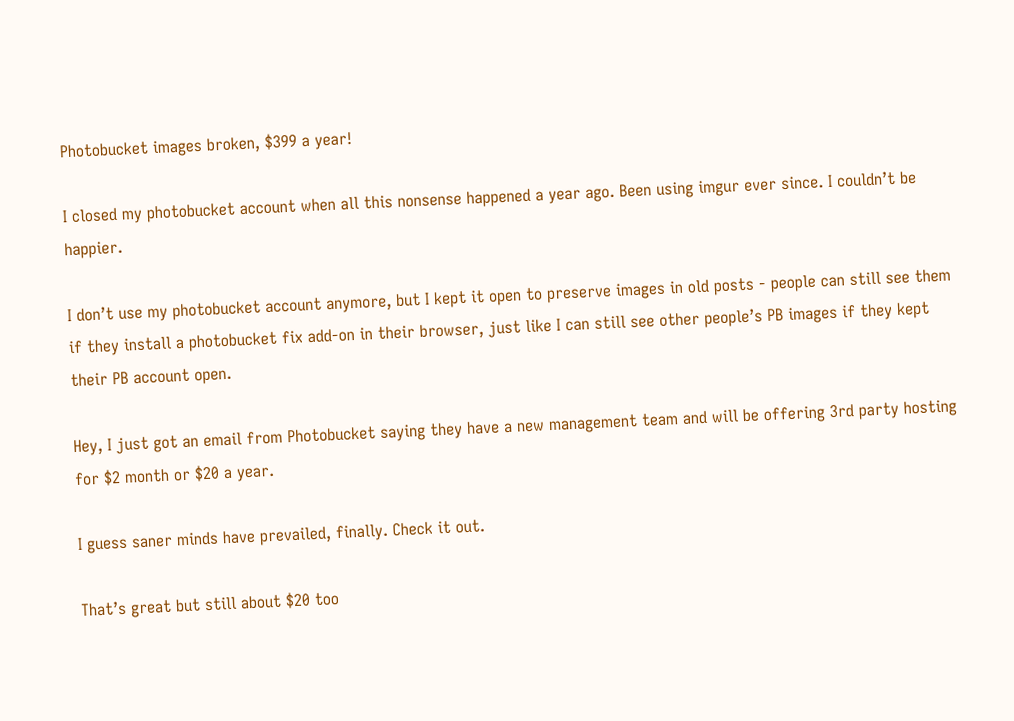Photobucket images broken, $399 a year!

I closed my photobucket account when all this nonsense happened a year ago. Been using imgur ever since. I couldn’t be happier.

I don’t use my photobucket account anymore, but I kept it open to preserve images in old posts - people can still see them if they install a photobucket fix add-on in their browser, just like I can still see other people’s PB images if they kept their PB account open.

Hey, I just got an email from Photobucket saying they have a new management team and will be offering 3rd party hosting for $2 month or $20 a year.

I guess saner minds have prevailed, finally. Check it out.

That’s great but still about $20 too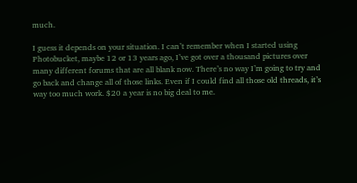much.

I guess it depends on your situation. I can’t remember when I started using Photobucket, maybe 12 or 13 years ago, I’ve got over a thousand pictures over many different forums that are all blank now. There’s no way I’m going to try and go back and change all of those links. Even if I could find all those old threads, it’s way too much work. $20 a year is no big deal to me.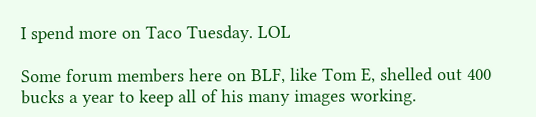I spend more on Taco Tuesday. LOL

Some forum members here on BLF, like Tom E, shelled out 400 bucks a year to keep all of his many images working.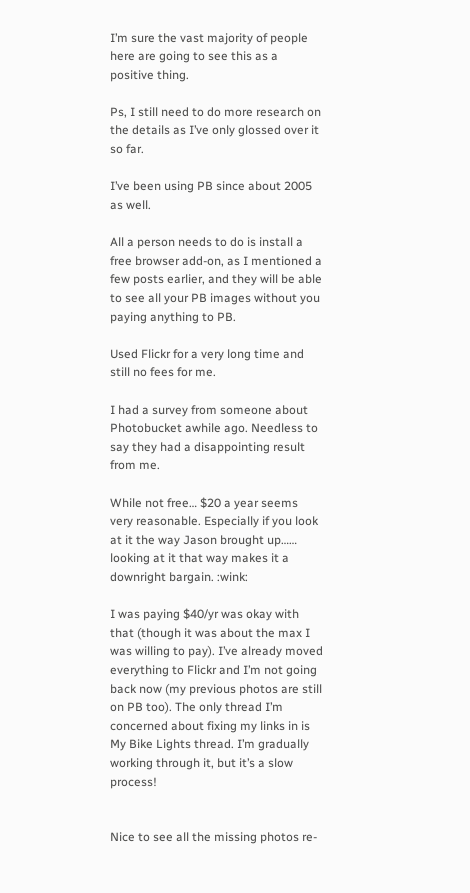I’m sure the vast majority of people here are going to see this as a positive thing.

Ps, I still need to do more research on the details as I’ve only glossed over it so far.

I’ve been using PB since about 2005 as well.

All a person needs to do is install a free browser add-on, as I mentioned a few posts earlier, and they will be able to see all your PB images without you paying anything to PB.

Used Flickr for a very long time and still no fees for me.

I had a survey from someone about Photobucket awhile ago. Needless to say they had a disappointing result from me.

While not free… $20 a year seems very reasonable. Especially if you look at it the way Jason brought up…… looking at it that way makes it a downright bargain. :wink:

I was paying $40/yr was okay with that (though it was about the max I was willing to pay). I’ve already moved everything to Flickr and I’m not going back now (my previous photos are still on PB too). The only thread I’m concerned about fixing my links in is My Bike Lights thread. I’m gradually working through it, but it’s a slow process!


Nice to see all the missing photos re-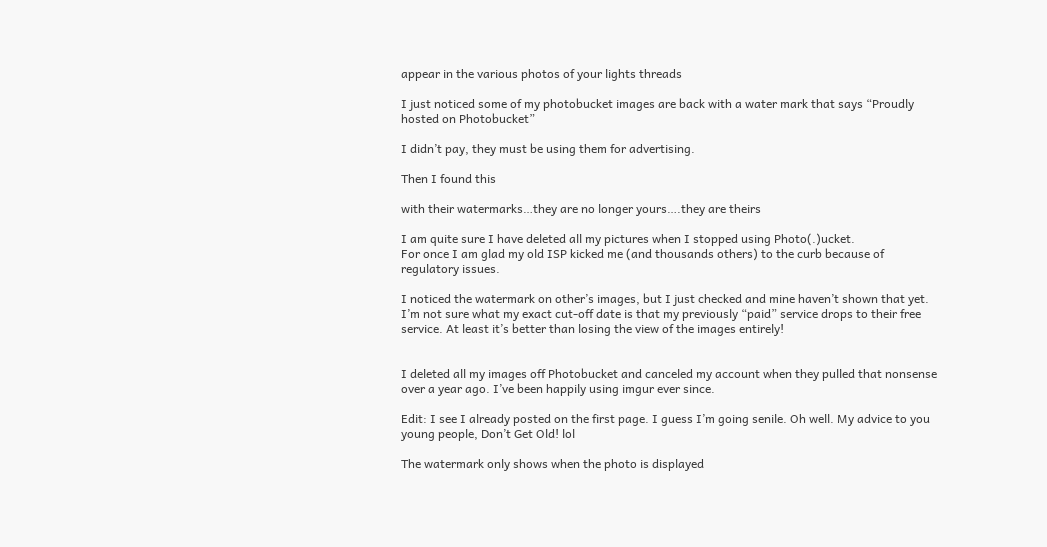appear in the various photos of your lights threads

I just noticed some of my photobucket images are back with a water mark that says “Proudly hosted on Photobucket”

I didn’t pay, they must be using them for advertising.

Then I found this

with their watermarks…they are no longer yours….they are theirs

I am quite sure I have deleted all my pictures when I stopped using Photo(.)ucket.
For once I am glad my old ISP kicked me (and thousands others) to the curb because of regulatory issues.

I noticed the watermark on other’s images, but I just checked and mine haven’t shown that yet. I’m not sure what my exact cut-off date is that my previously “paid” service drops to their free service. At least it’s better than losing the view of the images entirely!


I deleted all my images off Photobucket and canceled my account when they pulled that nonsense over a year ago. I’ve been happily using imgur ever since.

Edit: I see I already posted on the first page. I guess I’m going senile. Oh well. My advice to you young people, Don’t Get Old! lol

The watermark only shows when the photo is displayed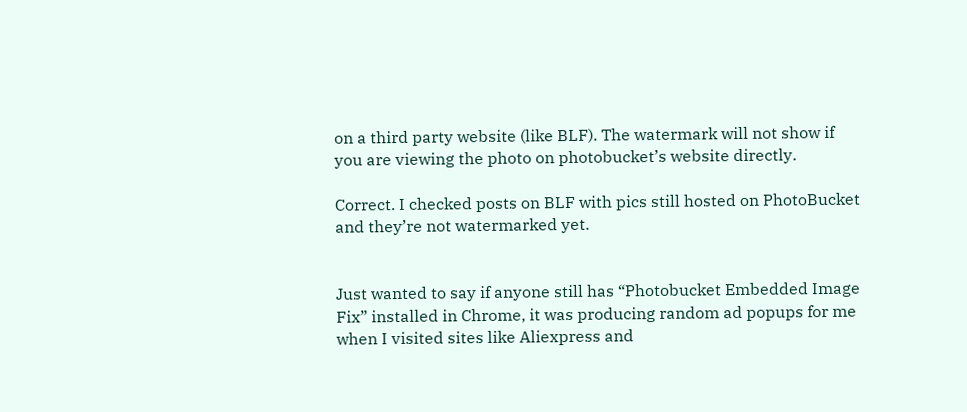on a third party website (like BLF). The watermark will not show if you are viewing the photo on photobucket’s website directly.

Correct. I checked posts on BLF with pics still hosted on PhotoBucket and they’re not watermarked yet.


Just wanted to say if anyone still has “Photobucket Embedded Image Fix” installed in Chrome, it was producing random ad popups for me when I visited sites like Aliexpress and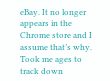eBay. It no longer appears in the Chrome store and I assume that’s why. Took me ages to track down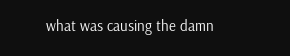what was causing the damn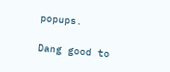popups.

Dang good to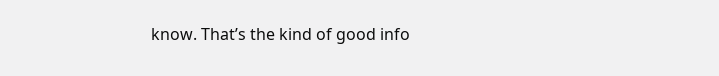know. That’s the kind of good info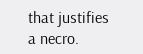that justifies a necro.